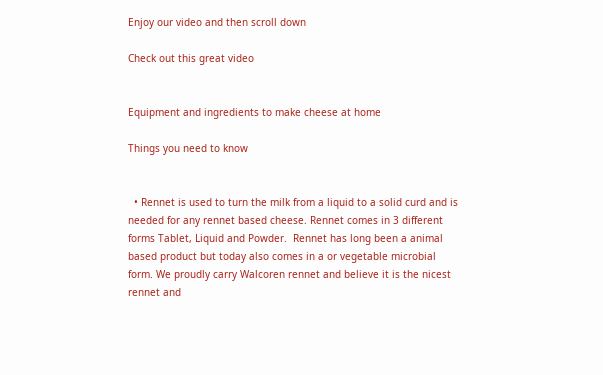Enjoy our video and then scroll down

Check out this great video


Equipment and ingredients to make cheese at home

Things you need to know


  • Rennet is used to turn the milk from a liquid to a solid curd and is needed for any rennet based cheese. Rennet comes in 3 different forms Tablet, Liquid and Powder.  Rennet has long been a animal based product but today also comes in a or vegetable microbial form. We proudly carry Walcoren rennet and believe it is the nicest rennet and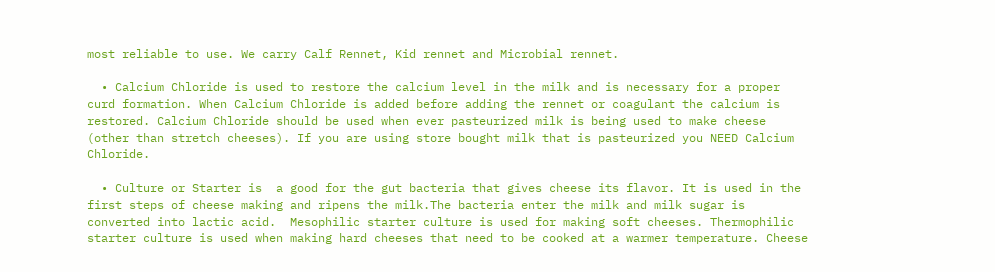most reliable to use. We carry Calf Rennet, Kid rennet and Microbial rennet.

  • Calcium Chloride is used to restore the calcium level in the milk and is necessary for a proper curd formation. When Calcium Chloride is added before adding the rennet or coagulant the calcium is restored. Calcium Chloride should be used when ever pasteurized milk is being used to make cheese (other than stretch cheeses). If you are using store bought milk that is pasteurized you NEED Calcium Chloride.

  • Culture or Starter is  a good for the gut bacteria that gives cheese its flavor. It is used in the first steps of cheese making and ripens the milk.The bacteria enter the milk and milk sugar is converted into lactic acid.  Mesophilic starter culture is used for making soft cheeses. Thermophilic starter culture is used when making hard cheeses that need to be cooked at a warmer temperature. Cheese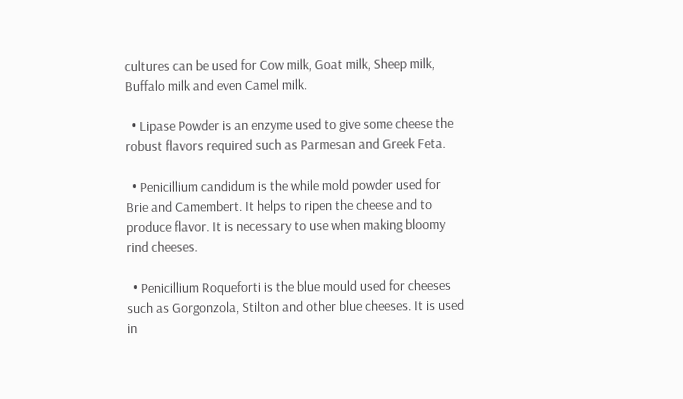cultures can be used for Cow milk, Goat milk, Sheep milk, Buffalo milk and even Camel milk.

  • Lipase Powder is an enzyme used to give some cheese the robust flavors required such as Parmesan and Greek Feta.

  • Penicillium candidum is the while mold powder used for Brie and Camembert. It helps to ripen the cheese and to produce flavor. It is necessary to use when making bloomy rind cheeses.

  • Penicillium Roqueforti is the blue mould used for cheeses such as Gorgonzola, Stilton and other blue cheeses. It is used in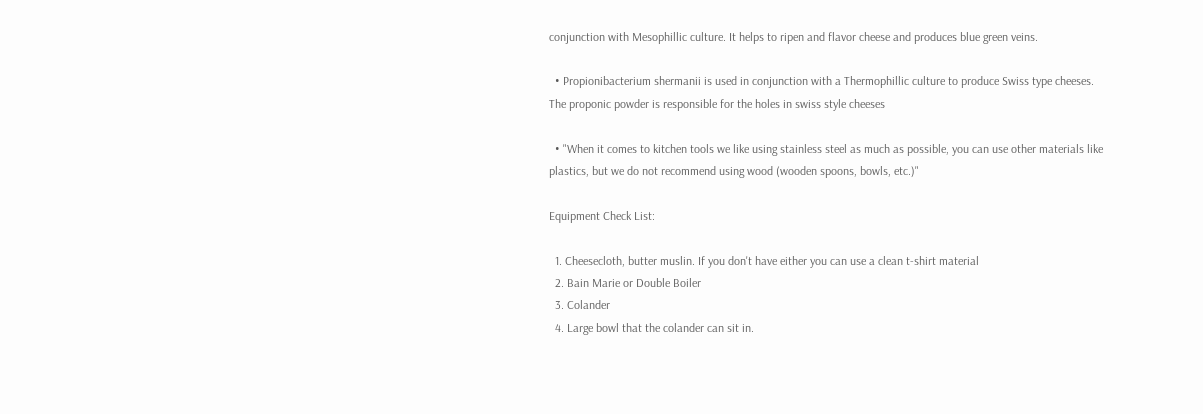conjunction with Mesophillic culture. It helps to ripen and flavor cheese and produces blue green veins.

  • Propionibacterium shermanii is used in conjunction with a Thermophillic culture to produce Swiss type cheeses. The proponic powder is responsible for the holes in swiss style cheeses

  • "When it comes to kitchen tools we like using stainless steel as much as possible, you can use other materials like plastics, but we do not recommend using wood (wooden spoons, bowls, etc.)"

Equipment Check List:

  1. Cheesecloth, butter muslin. If you don't have either you can use a clean t-shirt material
  2. Bain Marie or Double Boiler
  3. Colander
  4. Large bowl that the colander can sit in.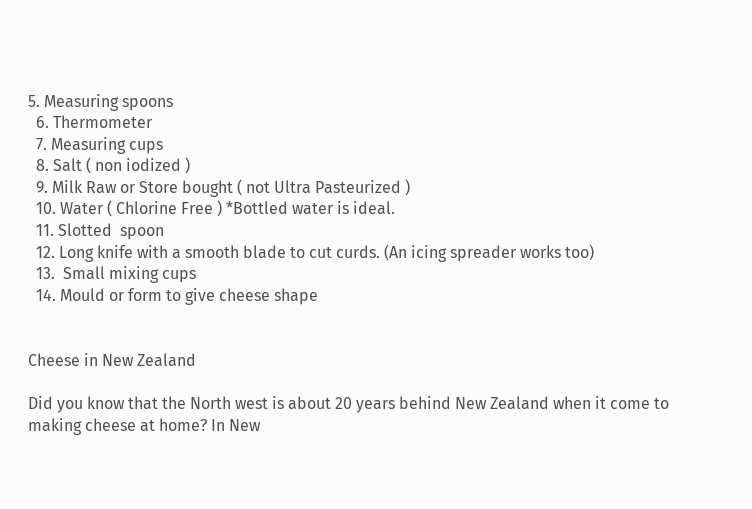5. Measuring spoons
  6. Thermometer
  7. Measuring cups
  8. Salt ( non iodized )
  9. Milk Raw or Store bought ( not Ultra Pasteurized )
  10. Water ( Chlorine Free ) *Bottled water is ideal.
  11. Slotted  spoon
  12. Long knife with a smooth blade to cut curds. (An icing spreader works too)
  13.  Small mixing cups
  14. Mould or form to give cheese shape


Cheese in New Zealand

Did you know that the North west is about 20 years behind New Zealand when it come to making cheese at home? In New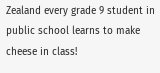Zealand every grade 9 student in public school learns to make cheese in class!